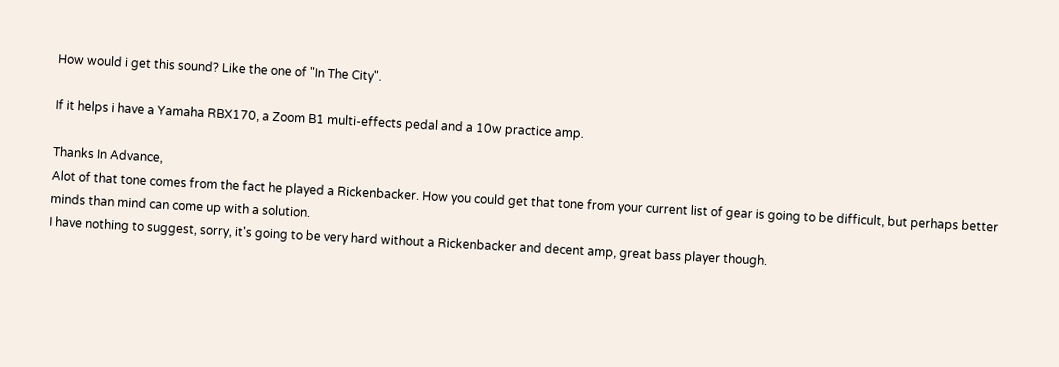How would i get this sound? Like the one of "In The City".

If it helps i have a Yamaha RBX170, a Zoom B1 multi-effects pedal and a 10w practice amp.

Thanks In Advance,
Alot of that tone comes from the fact he played a Rickenbacker. How you could get that tone from your current list of gear is going to be difficult, but perhaps better minds than mind can come up with a solution.
I have nothing to suggest, sorry, it's going to be very hard without a Rickenbacker and decent amp, great bass player though.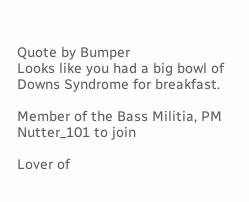Quote by Bumper
Looks like you had a big bowl of Downs Syndrome for breakfast.

Member of the Bass Militia, PM Nutter_101 to join

Lover of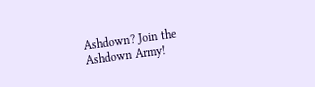Ashdown? Join the Ashdown Army!